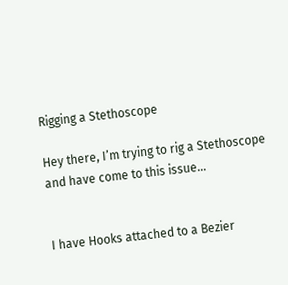Rigging a Stethoscope

Hey there, I’m trying to rig a Stethoscope and have come to this issue…


I have Hooks attached to a Bezier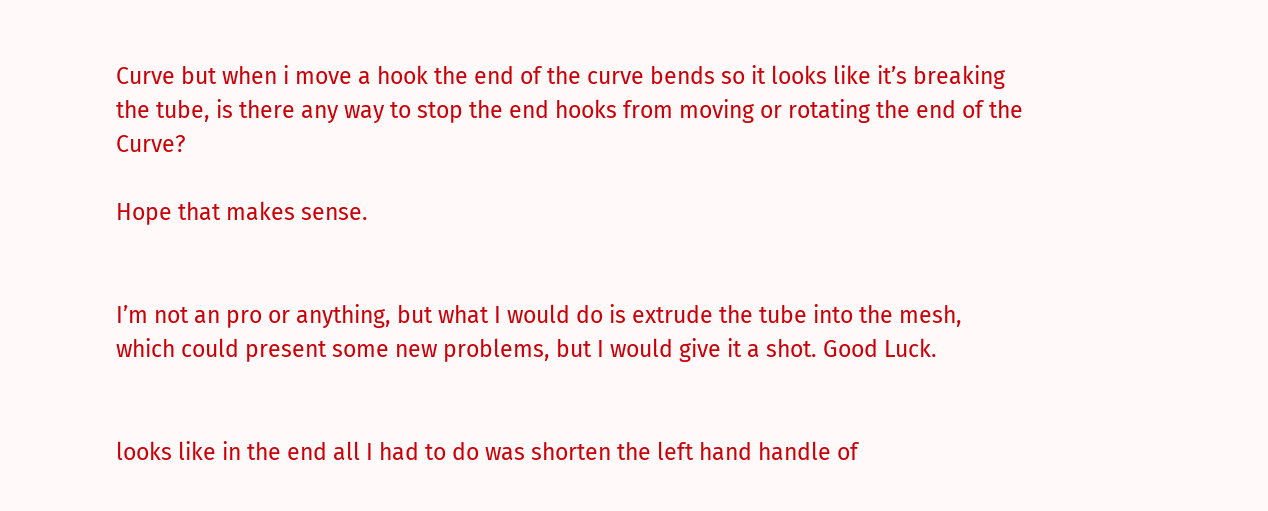Curve but when i move a hook the end of the curve bends so it looks like it’s breaking the tube, is there any way to stop the end hooks from moving or rotating the end of the Curve?

Hope that makes sense.


I’m not an pro or anything, but what I would do is extrude the tube into the mesh, which could present some new problems, but I would give it a shot. Good Luck.


looks like in the end all I had to do was shorten the left hand handle of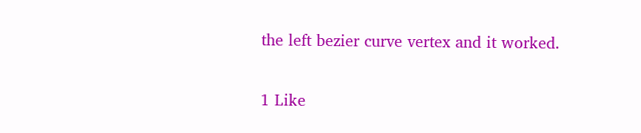the left bezier curve vertex and it worked.

1 Like